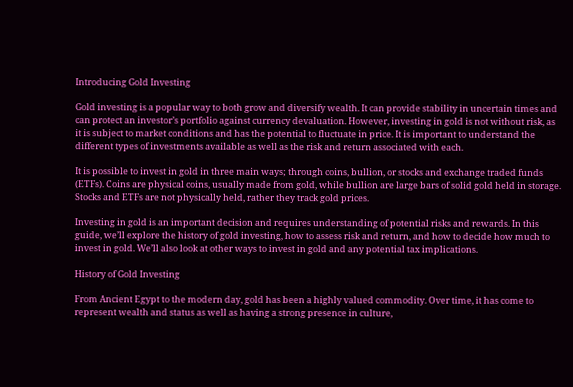Introducing Gold Investing

Gold investing is a popular way to both grow and diversify wealth. It can provide stability in uncertain times and can protect an investor’s portfolio against currency devaluation. However, investing in gold is not without risk, as it is subject to market conditions and has the potential to fluctuate in price. It is important to understand the different types of investments available as well as the risk and return associated with each.

It is possible to invest in gold in three main ways; through coins, bullion, or stocks and exchange traded funds (ETFs). Coins are physical coins, usually made from gold, while bullion are large bars of solid gold held in storage. Stocks and ETFs are not physically held, rather they track gold prices.

Investing in gold is an important decision and requires understanding of potential risks and rewards. In this guide, we’ll explore the history of gold investing, how to assess risk and return, and how to decide how much to invest in gold. We’ll also look at other ways to invest in gold and any potential tax implications.

History of Gold Investing

From Ancient Egypt to the modern day, gold has been a highly valued commodity. Over time, it has come to represent wealth and status as well as having a strong presence in culture,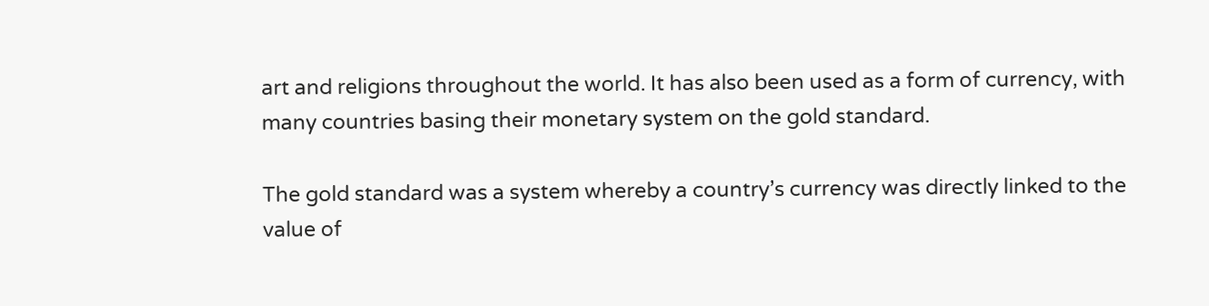art and religions throughout the world. It has also been used as a form of currency, with many countries basing their monetary system on the gold standard.

The gold standard was a system whereby a country’s currency was directly linked to the value of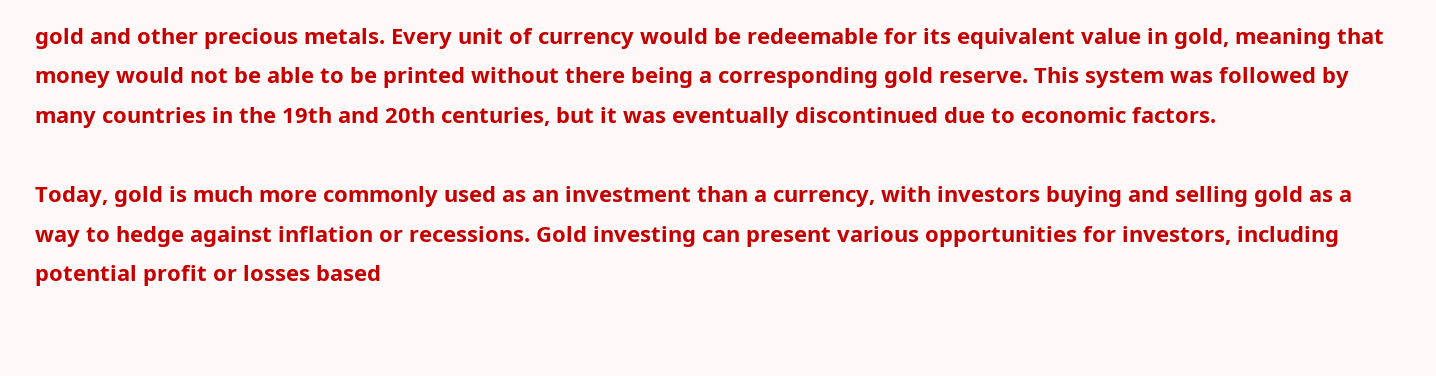gold and other precious metals. Every unit of currency would be redeemable for its equivalent value in gold, meaning that money would not be able to be printed without there being a corresponding gold reserve. This system was followed by many countries in the 19th and 20th centuries, but it was eventually discontinued due to economic factors.

Today, gold is much more commonly used as an investment than a currency, with investors buying and selling gold as a way to hedge against inflation or recessions. Gold investing can present various opportunities for investors, including potential profit or losses based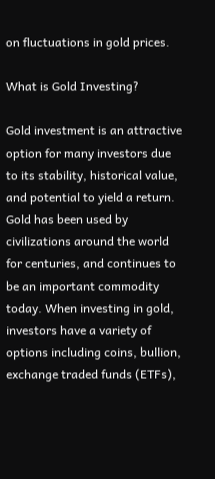on fluctuations in gold prices.

What is Gold Investing?

Gold investment is an attractive option for many investors due to its stability, historical value, and potential to yield a return. Gold has been used by civilizations around the world for centuries, and continues to be an important commodity today. When investing in gold, investors have a variety of options including coins, bullion, exchange traded funds (ETFs),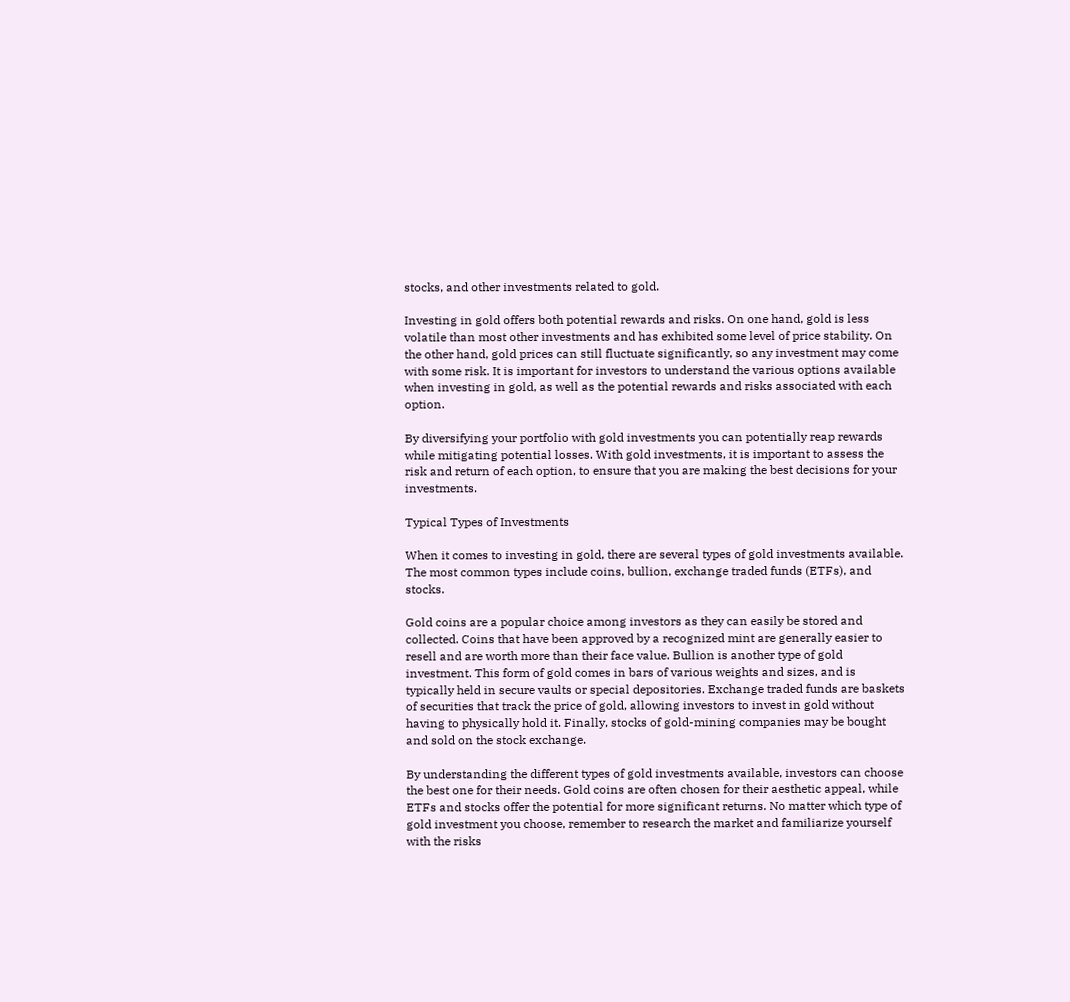stocks, and other investments related to gold.

Investing in gold offers both potential rewards and risks. On one hand, gold is less volatile than most other investments and has exhibited some level of price stability. On the other hand, gold prices can still fluctuate significantly, so any investment may come with some risk. It is important for investors to understand the various options available when investing in gold, as well as the potential rewards and risks associated with each option.

By diversifying your portfolio with gold investments you can potentially reap rewards while mitigating potential losses. With gold investments, it is important to assess the risk and return of each option, to ensure that you are making the best decisions for your investments.

Typical Types of Investments

When it comes to investing in gold, there are several types of gold investments available. The most common types include coins, bullion, exchange traded funds (ETFs), and stocks.

Gold coins are a popular choice among investors as they can easily be stored and collected. Coins that have been approved by a recognized mint are generally easier to resell and are worth more than their face value. Bullion is another type of gold investment. This form of gold comes in bars of various weights and sizes, and is typically held in secure vaults or special depositories. Exchange traded funds are baskets of securities that track the price of gold, allowing investors to invest in gold without having to physically hold it. Finally, stocks of gold-mining companies may be bought and sold on the stock exchange.

By understanding the different types of gold investments available, investors can choose the best one for their needs. Gold coins are often chosen for their aesthetic appeal, while ETFs and stocks offer the potential for more significant returns. No matter which type of gold investment you choose, remember to research the market and familiarize yourself with the risks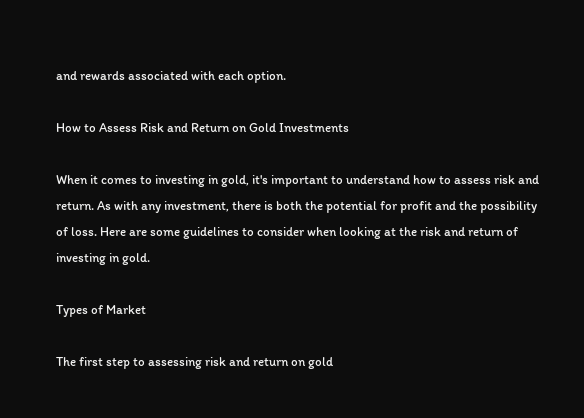and rewards associated with each option.

How to Assess Risk and Return on Gold Investments

When it comes to investing in gold, it's important to understand how to assess risk and return. As with any investment, there is both the potential for profit and the possibility of loss. Here are some guidelines to consider when looking at the risk and return of investing in gold.

Types of Market

The first step to assessing risk and return on gold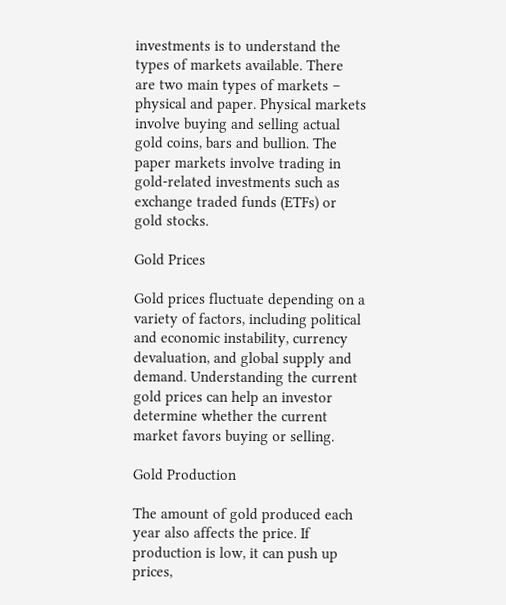investments is to understand the types of markets available. There are two main types of markets – physical and paper. Physical markets involve buying and selling actual gold coins, bars and bullion. The paper markets involve trading in gold-related investments such as exchange traded funds (ETFs) or gold stocks.

Gold Prices

Gold prices fluctuate depending on a variety of factors, including political and economic instability, currency devaluation, and global supply and demand. Understanding the current gold prices can help an investor determine whether the current market favors buying or selling.

Gold Production

The amount of gold produced each year also affects the price. If production is low, it can push up prices,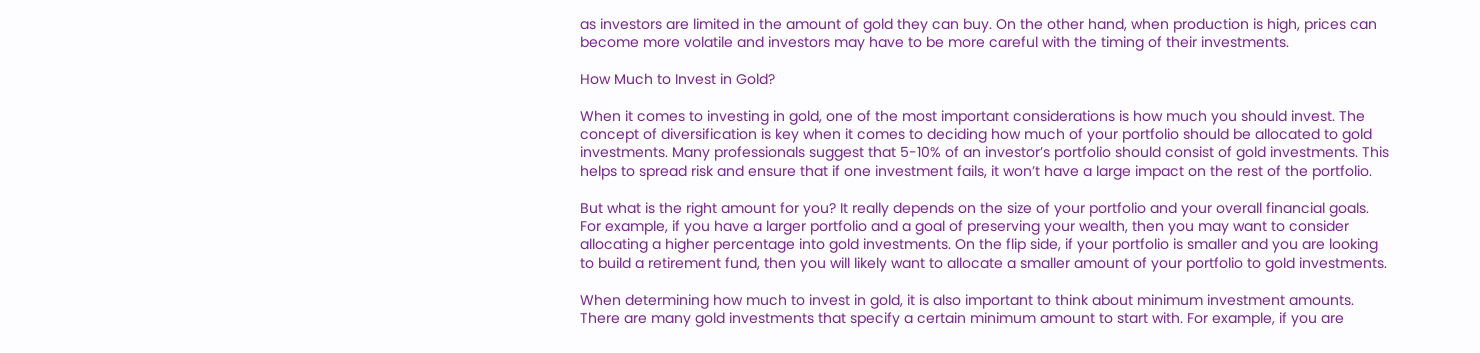as investors are limited in the amount of gold they can buy. On the other hand, when production is high, prices can become more volatile and investors may have to be more careful with the timing of their investments.

How Much to Invest in Gold?

When it comes to investing in gold, one of the most important considerations is how much you should invest. The concept of diversification is key when it comes to deciding how much of your portfolio should be allocated to gold investments. Many professionals suggest that 5-10% of an investor’s portfolio should consist of gold investments. This helps to spread risk and ensure that if one investment fails, it won’t have a large impact on the rest of the portfolio.

But what is the right amount for you? It really depends on the size of your portfolio and your overall financial goals. For example, if you have a larger portfolio and a goal of preserving your wealth, then you may want to consider allocating a higher percentage into gold investments. On the flip side, if your portfolio is smaller and you are looking to build a retirement fund, then you will likely want to allocate a smaller amount of your portfolio to gold investments.

When determining how much to invest in gold, it is also important to think about minimum investment amounts. There are many gold investments that specify a certain minimum amount to start with. For example, if you are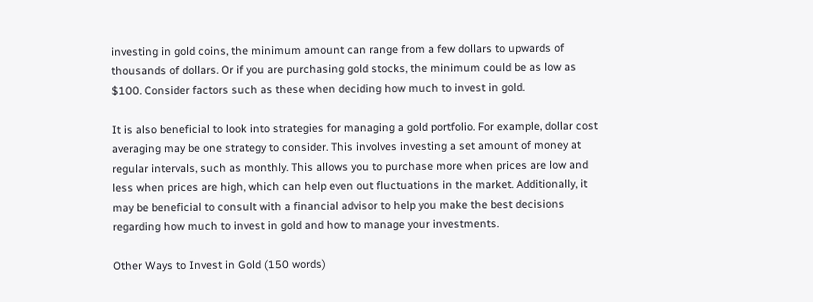investing in gold coins, the minimum amount can range from a few dollars to upwards of thousands of dollars. Or if you are purchasing gold stocks, the minimum could be as low as $100. Consider factors such as these when deciding how much to invest in gold.

It is also beneficial to look into strategies for managing a gold portfolio. For example, dollar cost averaging may be one strategy to consider. This involves investing a set amount of money at regular intervals, such as monthly. This allows you to purchase more when prices are low and less when prices are high, which can help even out fluctuations in the market. Additionally, it may be beneficial to consult with a financial advisor to help you make the best decisions regarding how much to invest in gold and how to manage your investments.

Other Ways to Invest in Gold (150 words)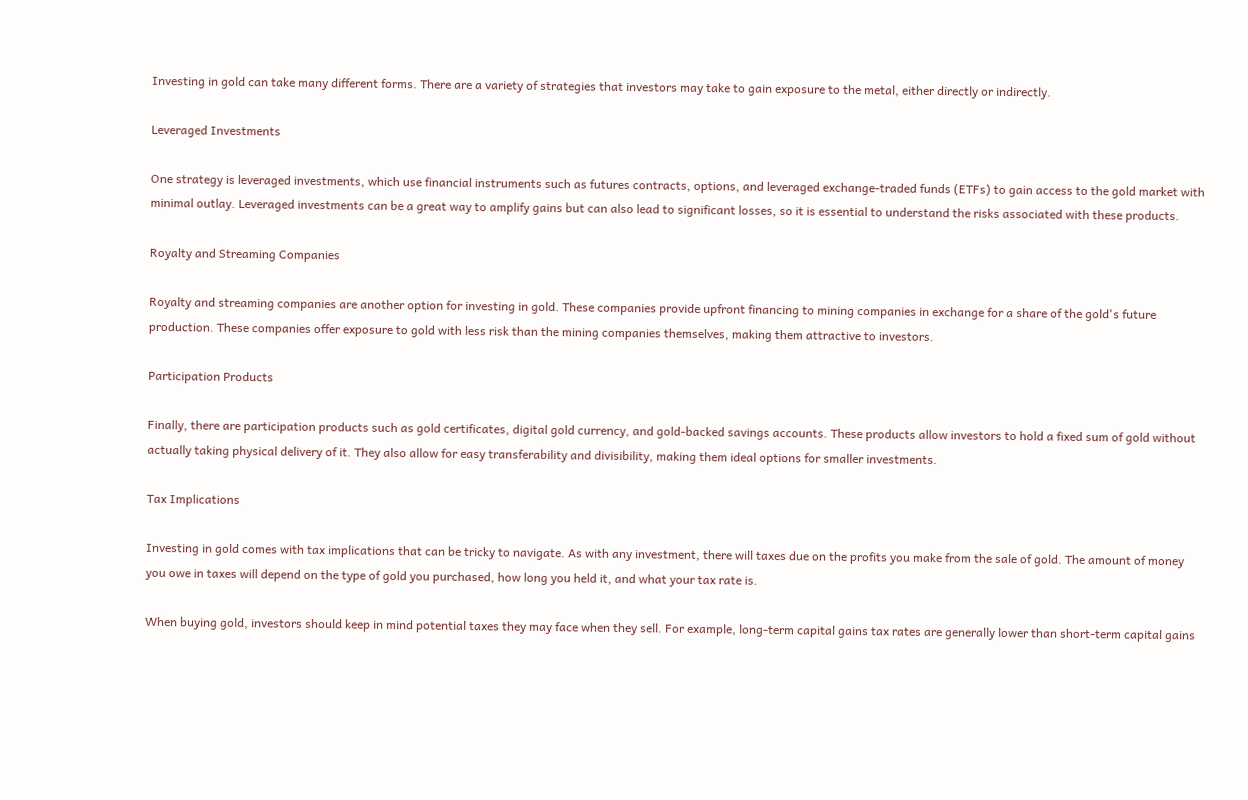Investing in gold can take many different forms. There are a variety of strategies that investors may take to gain exposure to the metal, either directly or indirectly.

Leveraged Investments

One strategy is leveraged investments, which use financial instruments such as futures contracts, options, and leveraged exchange-traded funds (ETFs) to gain access to the gold market with minimal outlay. Leveraged investments can be a great way to amplify gains but can also lead to significant losses, so it is essential to understand the risks associated with these products.

Royalty and Streaming Companies

Royalty and streaming companies are another option for investing in gold. These companies provide upfront financing to mining companies in exchange for a share of the gold's future production. These companies offer exposure to gold with less risk than the mining companies themselves, making them attractive to investors.

Participation Products

Finally, there are participation products such as gold certificates, digital gold currency, and gold-backed savings accounts. These products allow investors to hold a fixed sum of gold without actually taking physical delivery of it. They also allow for easy transferability and divisibility, making them ideal options for smaller investments.

Tax Implications

Investing in gold comes with tax implications that can be tricky to navigate. As with any investment, there will taxes due on the profits you make from the sale of gold. The amount of money you owe in taxes will depend on the type of gold you purchased, how long you held it, and what your tax rate is.

When buying gold, investors should keep in mind potential taxes they may face when they sell. For example, long-term capital gains tax rates are generally lower than short-term capital gains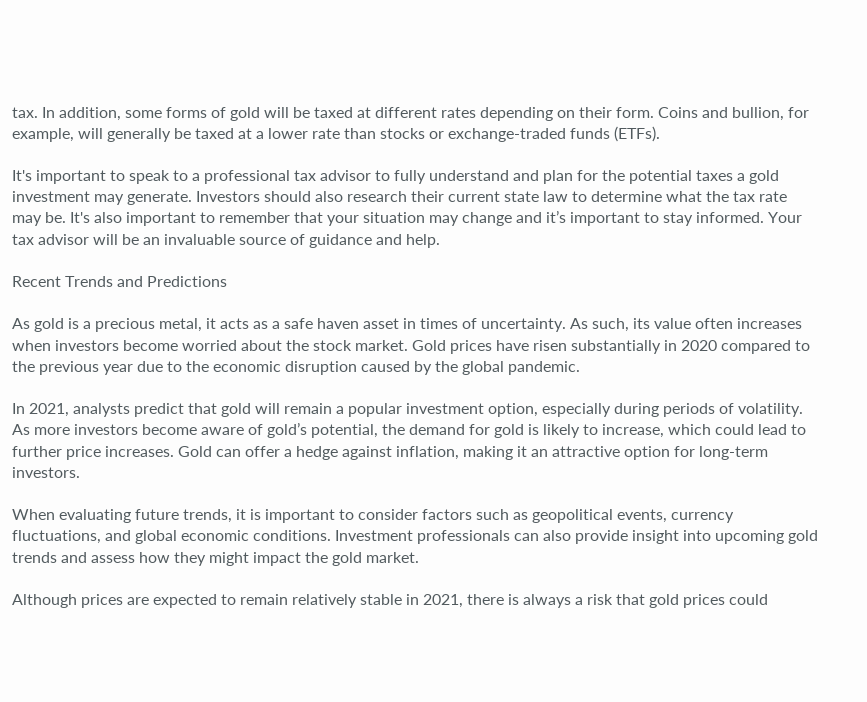tax. In addition, some forms of gold will be taxed at different rates depending on their form. Coins and bullion, for example, will generally be taxed at a lower rate than stocks or exchange-traded funds (ETFs).

It's important to speak to a professional tax advisor to fully understand and plan for the potential taxes a gold investment may generate. Investors should also research their current state law to determine what the tax rate may be. It's also important to remember that your situation may change and it’s important to stay informed. Your tax advisor will be an invaluable source of guidance and help.

Recent Trends and Predictions

As gold is a precious metal, it acts as a safe haven asset in times of uncertainty. As such, its value often increases when investors become worried about the stock market. Gold prices have risen substantially in 2020 compared to the previous year due to the economic disruption caused by the global pandemic.

In 2021, analysts predict that gold will remain a popular investment option, especially during periods of volatility. As more investors become aware of gold’s potential, the demand for gold is likely to increase, which could lead to further price increases. Gold can offer a hedge against inflation, making it an attractive option for long-term investors.

When evaluating future trends, it is important to consider factors such as geopolitical events, currency fluctuations, and global economic conditions. Investment professionals can also provide insight into upcoming gold trends and assess how they might impact the gold market.

Although prices are expected to remain relatively stable in 2021, there is always a risk that gold prices could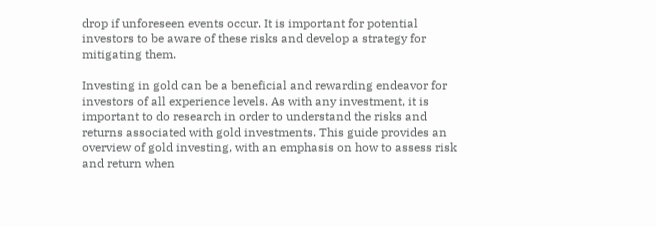drop if unforeseen events occur. It is important for potential investors to be aware of these risks and develop a strategy for mitigating them.

Investing in gold can be a beneficial and rewarding endeavor for investors of all experience levels. As with any investment, it is important to do research in order to understand the risks and returns associated with gold investments. This guide provides an overview of gold investing, with an emphasis on how to assess risk and return when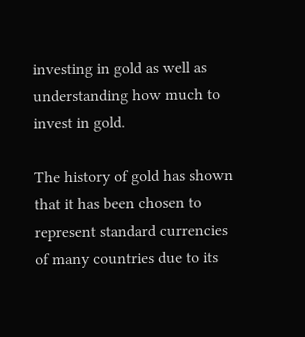investing in gold as well as understanding how much to invest in gold.

The history of gold has shown that it has been chosen to represent standard currencies of many countries due to its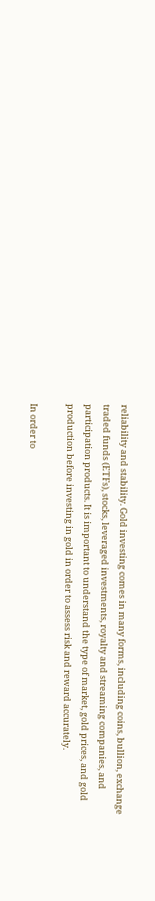reliability and stability. Gold investing comes in many forms, including coins, bullion, exchange traded funds (ETFs), stocks, leveraged investments, royalty and streaming companies, and participation products. It is important to understand the type of market, gold prices, and gold production before investing in gold in order to assess risk and reward accurately.

In order to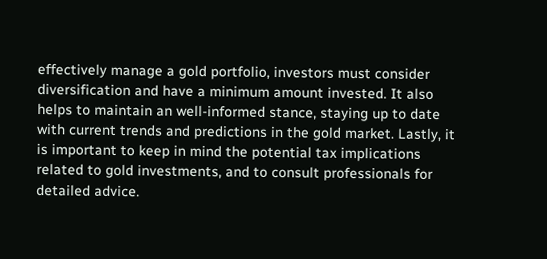effectively manage a gold portfolio, investors must consider diversification and have a minimum amount invested. It also helps to maintain an well-informed stance, staying up to date with current trends and predictions in the gold market. Lastly, it is important to keep in mind the potential tax implications related to gold investments, and to consult professionals for detailed advice.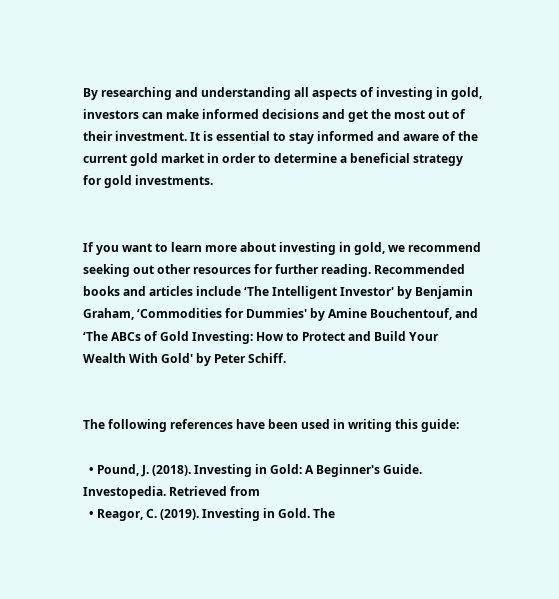By researching and understanding all aspects of investing in gold, investors can make informed decisions and get the most out of their investment. It is essential to stay informed and aware of the current gold market in order to determine a beneficial strategy for gold investments.


If you want to learn more about investing in gold, we recommend seeking out other resources for further reading. Recommended books and articles include ‘The Intelligent Investor' by Benjamin Graham, ‘Commodities for Dummies' by Amine Bouchentouf, and ‘The ABCs of Gold Investing: How to Protect and Build Your Wealth With Gold' by Peter Schiff.


The following references have been used in writing this guide:

  • Pound, J. (2018). Investing in Gold: A Beginner's Guide. Investopedia. Retrieved from
  • Reagor, C. (2019). Investing in Gold. The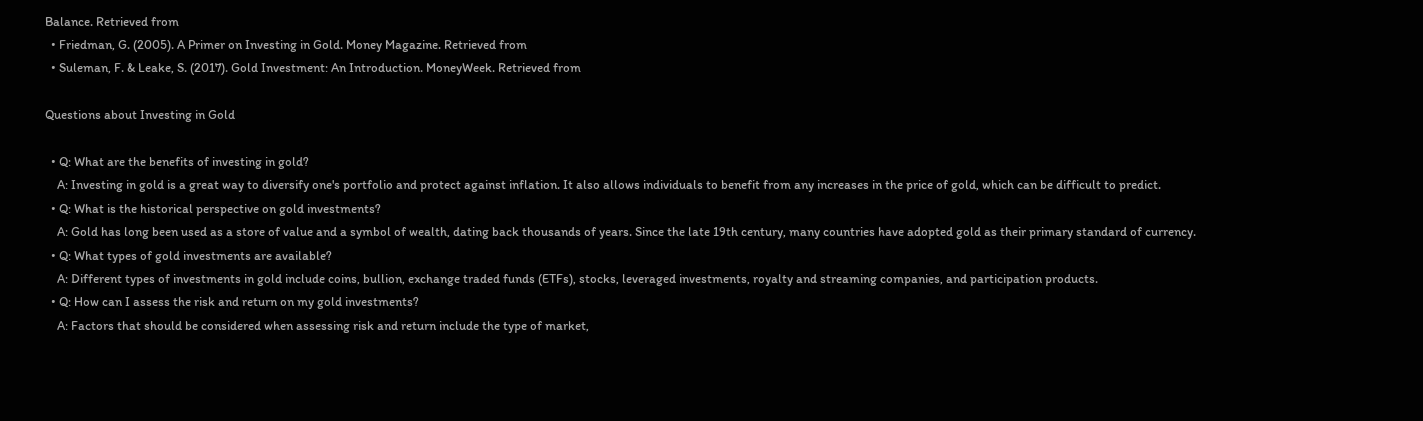Balance. Retrieved from
  • Friedman, G. (2005). A Primer on Investing in Gold. Money Magazine. Retrieved from
  • Suleman, F. & Leake, S. (2017). Gold Investment: An Introduction. MoneyWeek. Retrieved from

Questions about Investing in Gold

  • Q: What are the benefits of investing in gold?
    A: Investing in gold is a great way to diversify one's portfolio and protect against inflation. It also allows individuals to benefit from any increases in the price of gold, which can be difficult to predict.
  • Q: What is the historical perspective on gold investments?
    A: Gold has long been used as a store of value and a symbol of wealth, dating back thousands of years. Since the late 19th century, many countries have adopted gold as their primary standard of currency.
  • Q: What types of gold investments are available?
    A: Different types of investments in gold include coins, bullion, exchange traded funds (ETFs), stocks, leveraged investments, royalty and streaming companies, and participation products.
  • Q: How can I assess the risk and return on my gold investments?
    A: Factors that should be considered when assessing risk and return include the type of market,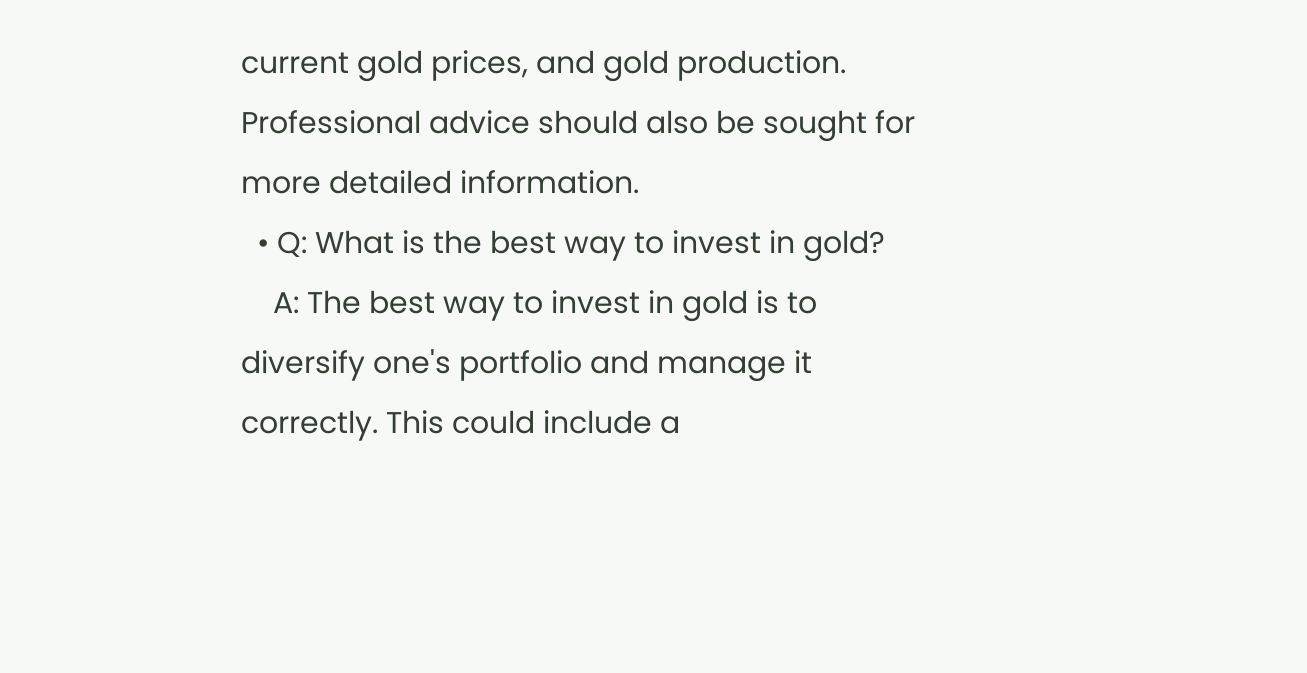current gold prices, and gold production. Professional advice should also be sought for more detailed information.
  • Q: What is the best way to invest in gold?
    A: The best way to invest in gold is to diversify one's portfolio and manage it correctly. This could include a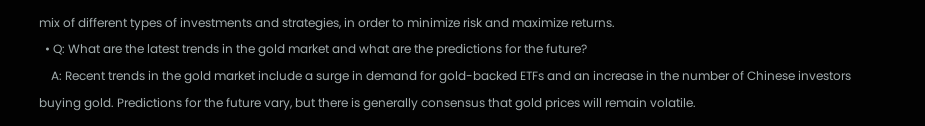mix of different types of investments and strategies, in order to minimize risk and maximize returns.
  • Q: What are the latest trends in the gold market and what are the predictions for the future?
    A: Recent trends in the gold market include a surge in demand for gold-backed ETFs and an increase in the number of Chinese investors buying gold. Predictions for the future vary, but there is generally consensus that gold prices will remain volatile.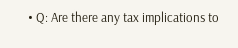• Q: Are there any tax implications to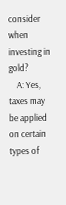consider when investing in gold?
    A: Yes, taxes may be applied on certain types of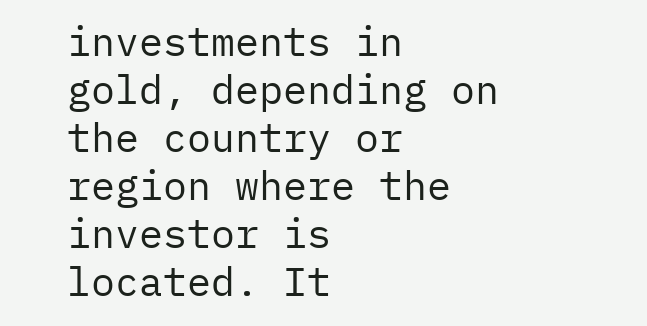investments in gold, depending on the country or region where the investor is located. It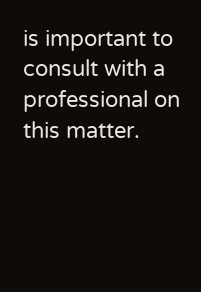is important to consult with a professional on this matter.